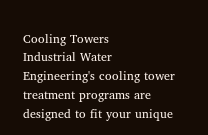Cooling Towers
Industrial Water Engineering's cooling tower treatment programs are designed to fit your unique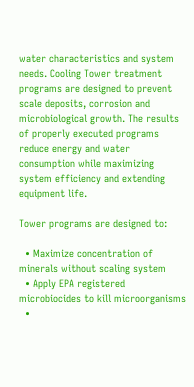water characteristics and system needs. Cooling Tower treatment programs are designed to prevent scale deposits, corrosion and microbiological growth. The results of properly executed programs reduce energy and water consumption while maximizing system efficiency and extending equipment life.

Tower programs are designed to:

  • Maximize concentration of minerals without scaling system
  • Apply EPA registered microbiocides to kill microorganisms
  •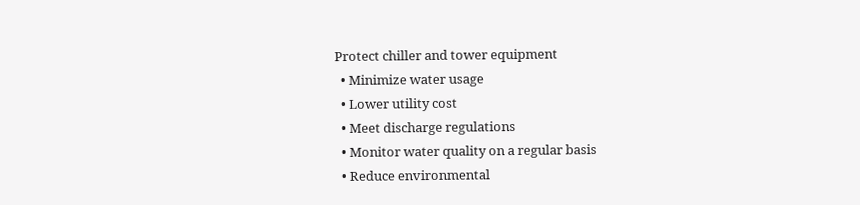Protect chiller and tower equipment
  • Minimize water usage
  • Lower utility cost
  • Meet discharge regulations
  • Monitor water quality on a regular basis
  • Reduce environmental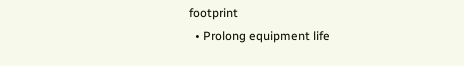footprint
  • Prolong equipment life